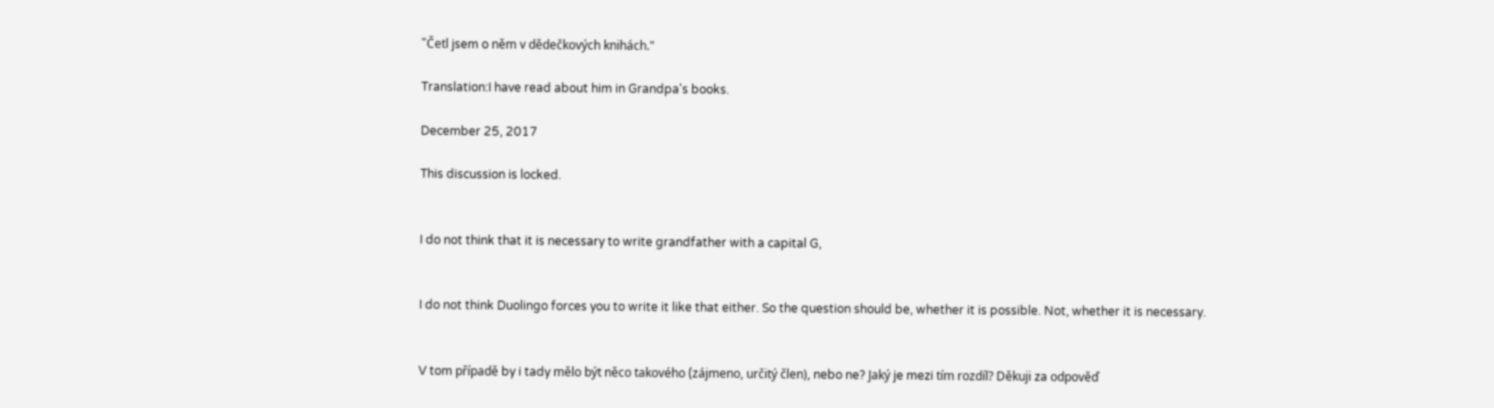"Četl jsem o něm v dědečkových knihách."

Translation:I have read about him in Grandpa's books.

December 25, 2017

This discussion is locked.


I do not think that it is necessary to write grandfather with a capital G,


I do not think Duolingo forces you to write it like that either. So the question should be, whether it is possible. Not, whether it is necessary.


V tom případě by i tady mělo být něco takového (zájmeno, určitý člen), nebo ne? Jaký je mezi tím rozdíl? Děkuji za odpověď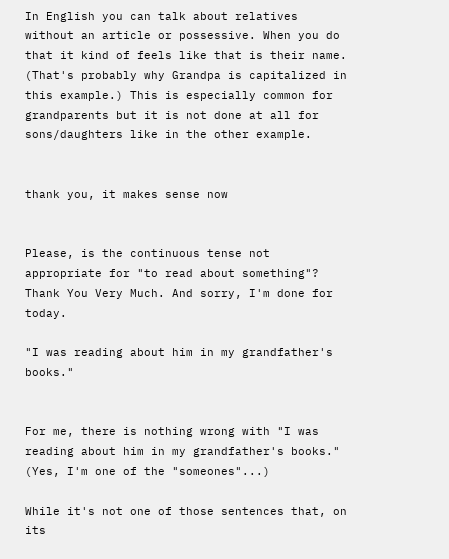In English you can talk about relatives without an article or possessive. When you do that it kind of feels like that is their name. (That's probably why Grandpa is capitalized in this example.) This is especially common for grandparents but it is not done at all for sons/daughters like in the other example.


thank you, it makes sense now


Please, is the continuous tense not appropriate for "to read about something"? Thank You Very Much. And sorry, I'm done for today.

"I was reading about him in my grandfather's books."


For me, there is nothing wrong with "I was reading about him in my grandfather's books." (Yes, I'm one of the "someones"...)

While it's not one of those sentences that, on its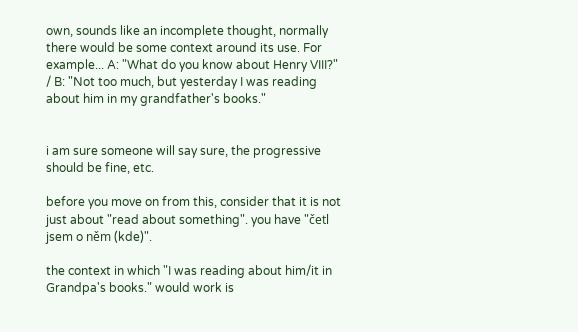own, sounds like an incomplete thought, normally there would be some context around its use. For example... A: "What do you know about Henry VIII?" / B: "Not too much, but yesterday I was reading about him in my grandfather's books."


i am sure someone will say sure, the progressive should be fine, etc.

before you move on from this, consider that it is not just about "read about something". you have "četl jsem o něm (kde)".

the context in which "I was reading about him/it in Grandpa's books." would work is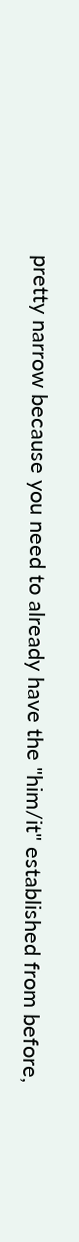pretty narrow because you need to already have the "him/it" established from before,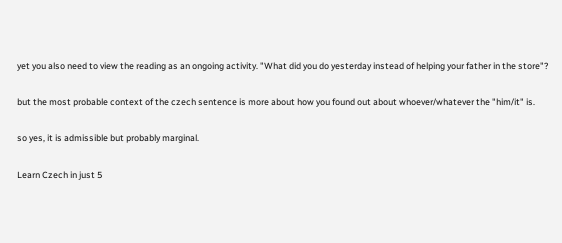yet you also need to view the reading as an ongoing activity. "What did you do yesterday instead of helping your father in the store"?

but the most probable context of the czech sentence is more about how you found out about whoever/whatever the "him/it" is.

so yes, it is admissible but probably marginal.

Learn Czech in just 5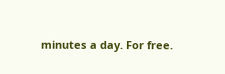minutes a day. For free.